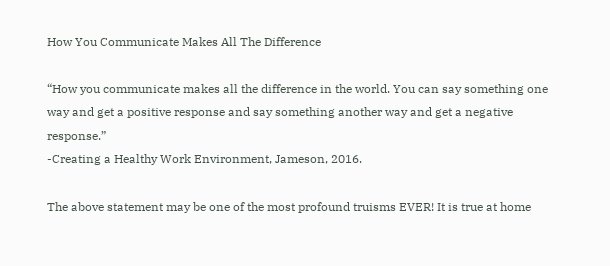How You Communicate Makes All The Difference

“How you communicate makes all the difference in the world. You can say something one way and get a positive response and say something another way and get a negative response.”
-Creating a Healthy Work Environment, Jameson, 2016.

The above statement may be one of the most profound truisms EVER! It is true at home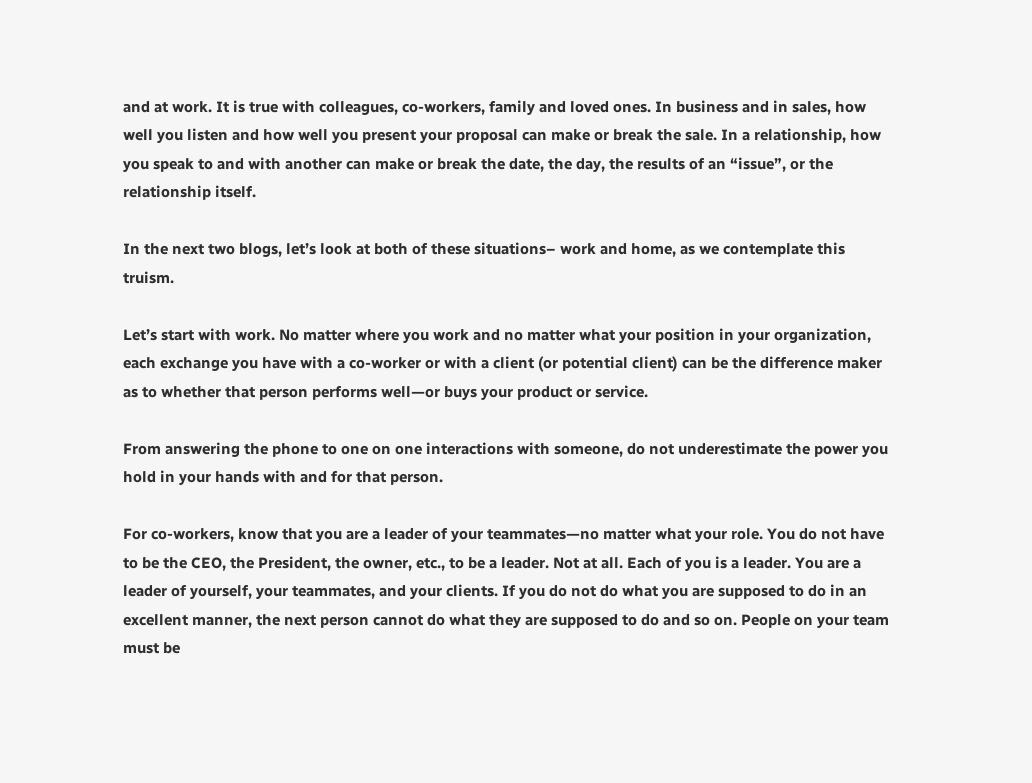and at work. It is true with colleagues, co-workers, family and loved ones. In business and in sales, how well you listen and how well you present your proposal can make or break the sale. In a relationship, how you speak to and with another can make or break the date, the day, the results of an “issue”, or the relationship itself.

In the next two blogs, let’s look at both of these situations– work and home, as we contemplate this truism.

Let’s start with work. No matter where you work and no matter what your position in your organization, each exchange you have with a co-worker or with a client (or potential client) can be the difference maker as to whether that person performs well—or buys your product or service.

From answering the phone to one on one interactions with someone, do not underestimate the power you hold in your hands with and for that person.

For co-workers, know that you are a leader of your teammates—no matter what your role. You do not have to be the CEO, the President, the owner, etc., to be a leader. Not at all. Each of you is a leader. You are a leader of yourself, your teammates, and your clients. If you do not do what you are supposed to do in an excellent manner, the next person cannot do what they are supposed to do and so on. People on your team must be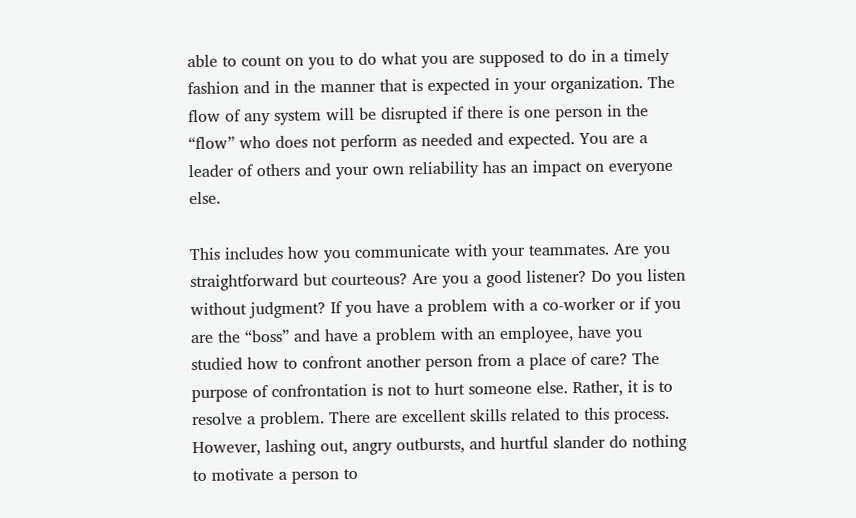able to count on you to do what you are supposed to do in a timely fashion and in the manner that is expected in your organization. The flow of any system will be disrupted if there is one person in the “flow” who does not perform as needed and expected. You are a leader of others and your own reliability has an impact on everyone else.

This includes how you communicate with your teammates. Are you straightforward but courteous? Are you a good listener? Do you listen without judgment? If you have a problem with a co-worker or if you are the “boss” and have a problem with an employee, have you studied how to confront another person from a place of care? The purpose of confrontation is not to hurt someone else. Rather, it is to resolve a problem. There are excellent skills related to this process. However, lashing out, angry outbursts, and hurtful slander do nothing to motivate a person to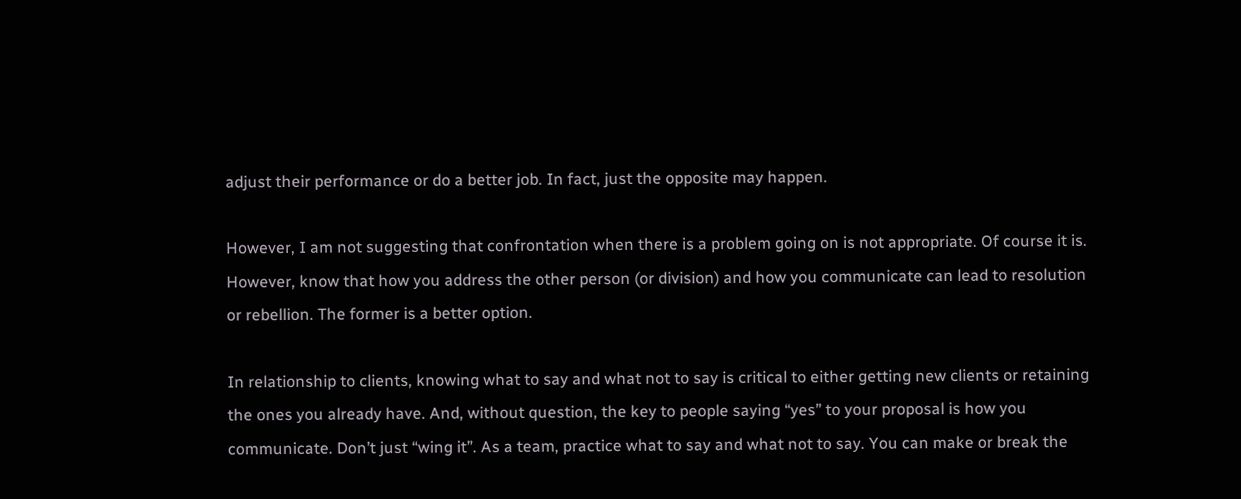adjust their performance or do a better job. In fact, just the opposite may happen.

However, I am not suggesting that confrontation when there is a problem going on is not appropriate. Of course it is. However, know that how you address the other person (or division) and how you communicate can lead to resolution or rebellion. The former is a better option.

In relationship to clients, knowing what to say and what not to say is critical to either getting new clients or retaining the ones you already have. And, without question, the key to people saying “yes” to your proposal is how you communicate. Don’t just “wing it”. As a team, practice what to say and what not to say. You can make or break the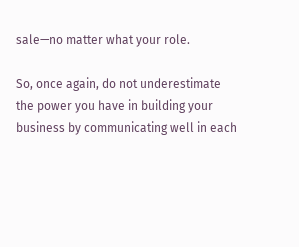sale—no matter what your role.

So, once again, do not underestimate the power you have in building your business by communicating well in each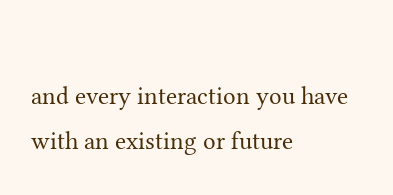and every interaction you have with an existing or future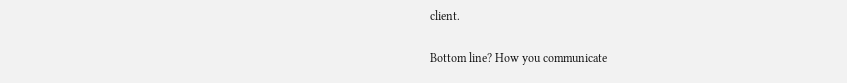client.

Bottom line? How you communicate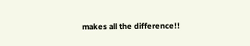makes all the difference!!